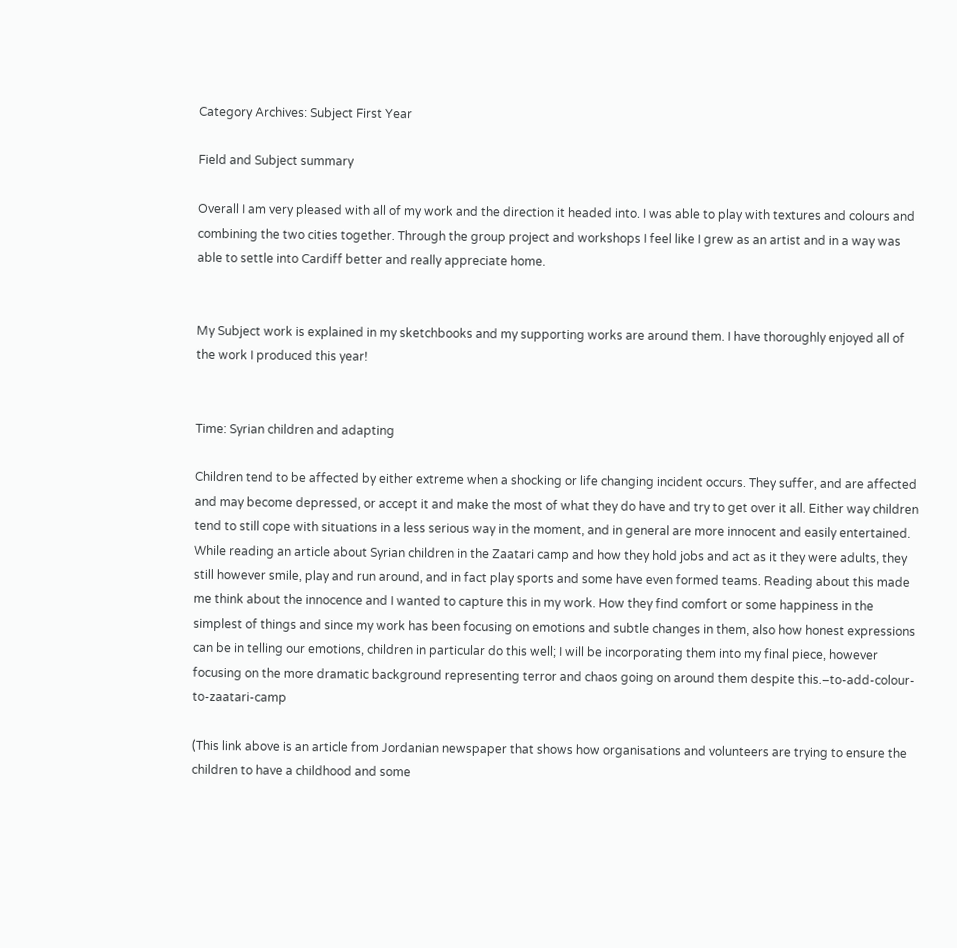Category Archives: Subject First Year

Field and Subject summary

Overall I am very pleased with all of my work and the direction it headed into. I was able to play with textures and colours and combining the two cities together. Through the group project and workshops I feel like I grew as an artist and in a way was able to settle into Cardiff better and really appreciate home.


My Subject work is explained in my sketchbooks and my supporting works are around them. I have thoroughly enjoyed all of the work I produced this year!


Time: Syrian children and adapting

Children tend to be affected by either extreme when a shocking or life changing incident occurs. They suffer, and are affected and may become depressed, or accept it and make the most of what they do have and try to get over it all. Either way children tend to still cope with situations in a less serious way in the moment, and in general are more innocent and easily entertained. While reading an article about Syrian children in the Zaatari camp and how they hold jobs and act as it they were adults, they still however smile, play and run around, and in fact play sports and some have even formed teams. Reading about this made me think about the innocence and I wanted to capture this in my work. How they find comfort or some happiness in the simplest of things and since my work has been focusing on emotions and subtle changes in them, also how honest expressions can be in telling our emotions, children in particular do this well; I will be incorporating them into my final piece, however focusing on the more dramatic background representing terror and chaos going on around them despite this.–to-add-colour-to-zaatari-camp

(This link above is an article from Jordanian newspaper that shows how organisations and volunteers are trying to ensure the children to have a childhood and some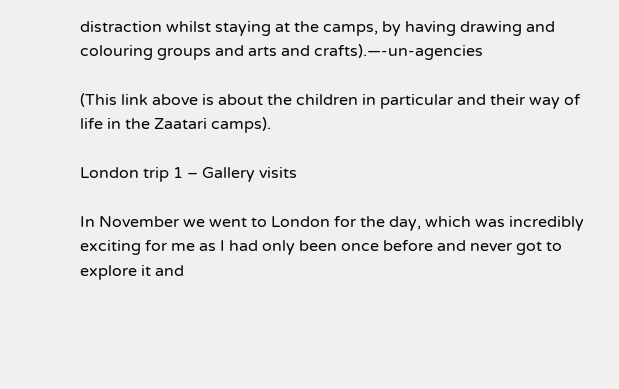distraction whilst staying at the camps, by having drawing and colouring groups and arts and crafts).—-un-agencies

(This link above is about the children in particular and their way of life in the Zaatari camps).

London trip 1 – Gallery visits

In November we went to London for the day, which was incredibly exciting for me as I had only been once before and never got to explore it and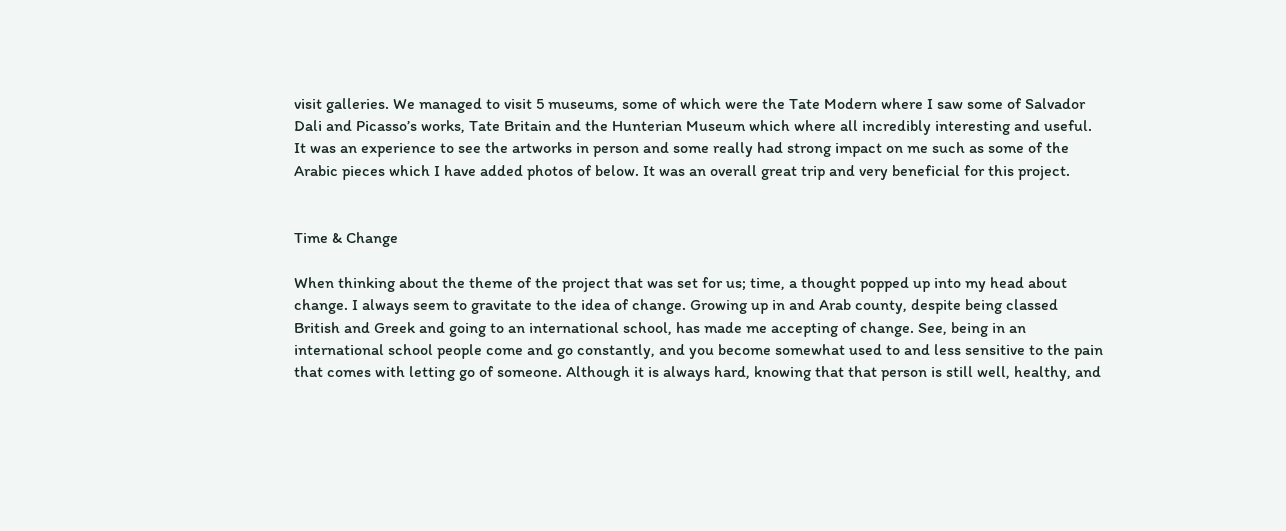visit galleries. We managed to visit 5 museums, some of which were the Tate Modern where I saw some of Salvador Dali and Picasso’s works, Tate Britain and the Hunterian Museum which where all incredibly interesting and useful. It was an experience to see the artworks in person and some really had strong impact on me such as some of the Arabic pieces which I have added photos of below. It was an overall great trip and very beneficial for this project.


Time & Change

When thinking about the theme of the project that was set for us; time, a thought popped up into my head about change. I always seem to gravitate to the idea of change. Growing up in and Arab county, despite being classed British and Greek and going to an international school, has made me accepting of change. See, being in an international school people come and go constantly, and you become somewhat used to and less sensitive to the pain that comes with letting go of someone. Although it is always hard, knowing that that person is still well, healthy, and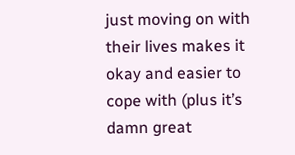just moving on with their lives makes it okay and easier to cope with (plus it’s damn great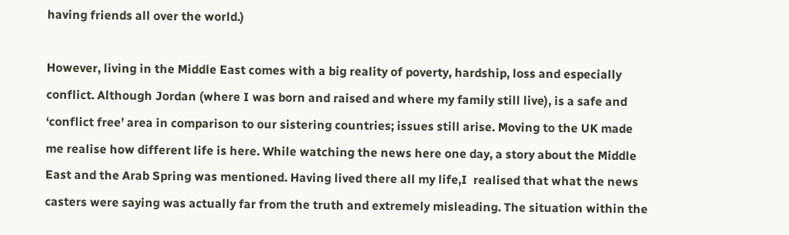having friends all over the world.)

However, living in the Middle East comes with a big reality of poverty, hardship, loss and especially conflict. Although Jordan (where I was born and raised and where my family still live), is a safe and ‘conflict free’ area in comparison to our sistering countries; issues still arise. Moving to the UK made me realise how different life is here. While watching the news here one day, a story about the Middle East and the Arab Spring was mentioned. Having lived there all my life,I  realised that what the news casters were saying was actually far from the truth and extremely misleading. The situation within the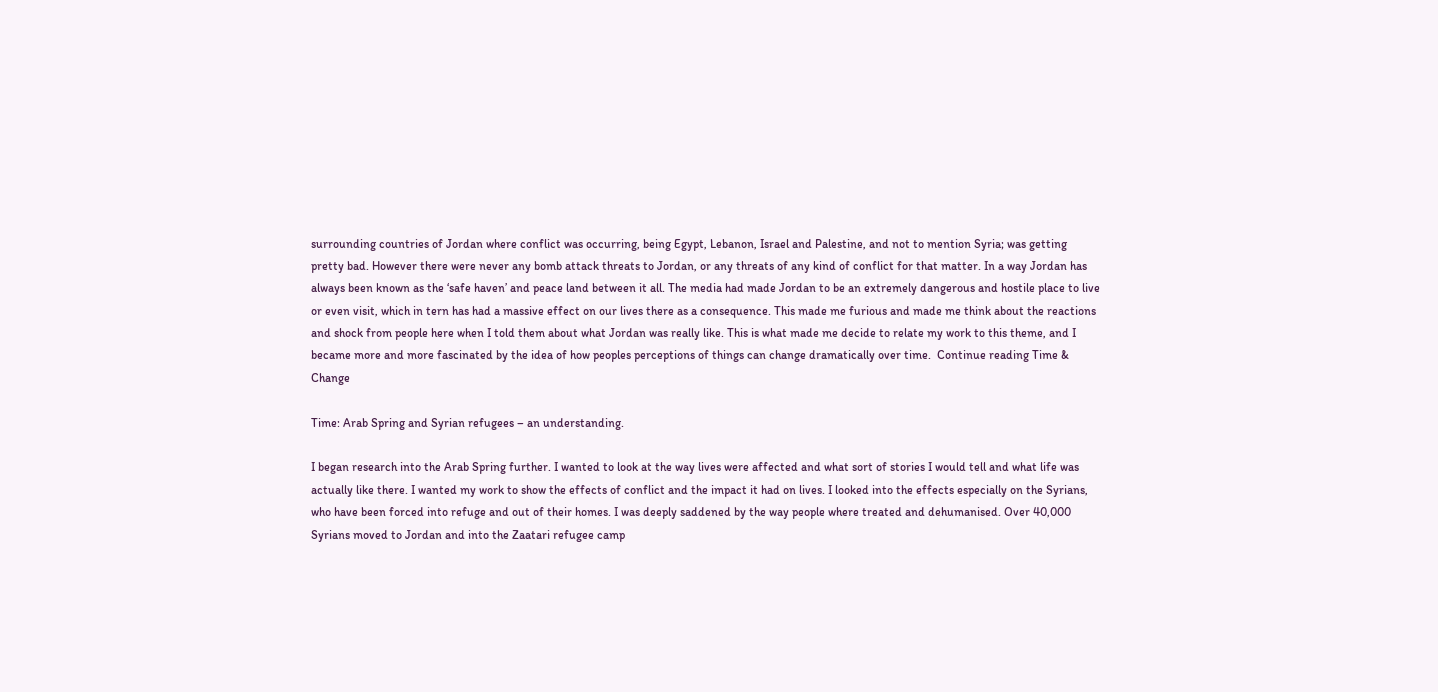surrounding countries of Jordan where conflict was occurring, being Egypt, Lebanon, Israel and Palestine, and not to mention Syria; was getting pretty bad. However there were never any bomb attack threats to Jordan, or any threats of any kind of conflict for that matter. In a way Jordan has always been known as the ‘safe haven’ and peace land between it all. The media had made Jordan to be an extremely dangerous and hostile place to live or even visit, which in tern has had a massive effect on our lives there as a consequence. This made me furious and made me think about the reactions and shock from people here when I told them about what Jordan was really like. This is what made me decide to relate my work to this theme, and I became more and more fascinated by the idea of how peoples perceptions of things can change dramatically over time.  Continue reading Time & Change

Time: Arab Spring and Syrian refugees – an understanding.

I began research into the Arab Spring further. I wanted to look at the way lives were affected and what sort of stories I would tell and what life was actually like there. I wanted my work to show the effects of conflict and the impact it had on lives. I looked into the effects especially on the Syrians, who have been forced into refuge and out of their homes. I was deeply saddened by the way people where treated and dehumanised. Over 40,000 Syrians moved to Jordan and into the Zaatari refugee camp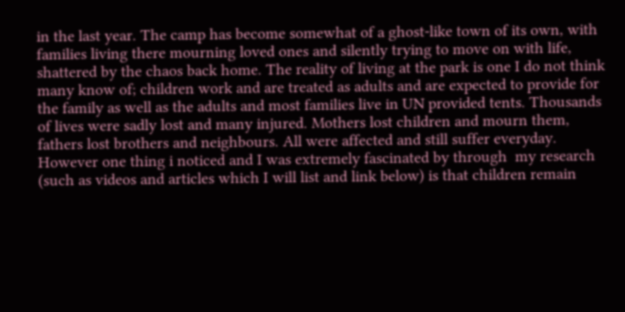in the last year. The camp has become somewhat of a ghost-like town of its own, with families living there mourning loved ones and silently trying to move on with life, shattered by the chaos back home. The reality of living at the park is one I do not think many know of; children work and are treated as adults and are expected to provide for the family as well as the adults and most families live in UN provided tents. Thousands of lives were sadly lost and many injured. Mothers lost children and mourn them, fathers lost brothers and neighbours. All were affected and still suffer everyday. However one thing i noticed and I was extremely fascinated by through  my research (such as videos and articles which I will list and link below) is that children remain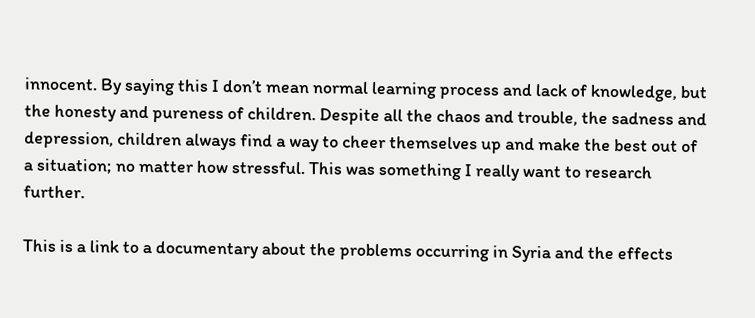innocent. By saying this I don’t mean normal learning process and lack of knowledge, but the honesty and pureness of children. Despite all the chaos and trouble, the sadness and depression, children always find a way to cheer themselves up and make the best out of a situation; no matter how stressful. This was something I really want to research further.

This is a link to a documentary about the problems occurring in Syria and the effects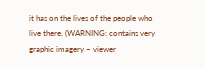it has on the lives of the people who live there. (WARNING: contains very graphic imagery – viewer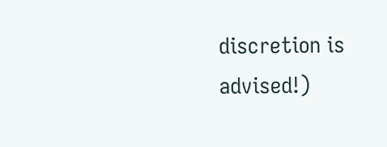discretion is advised!)